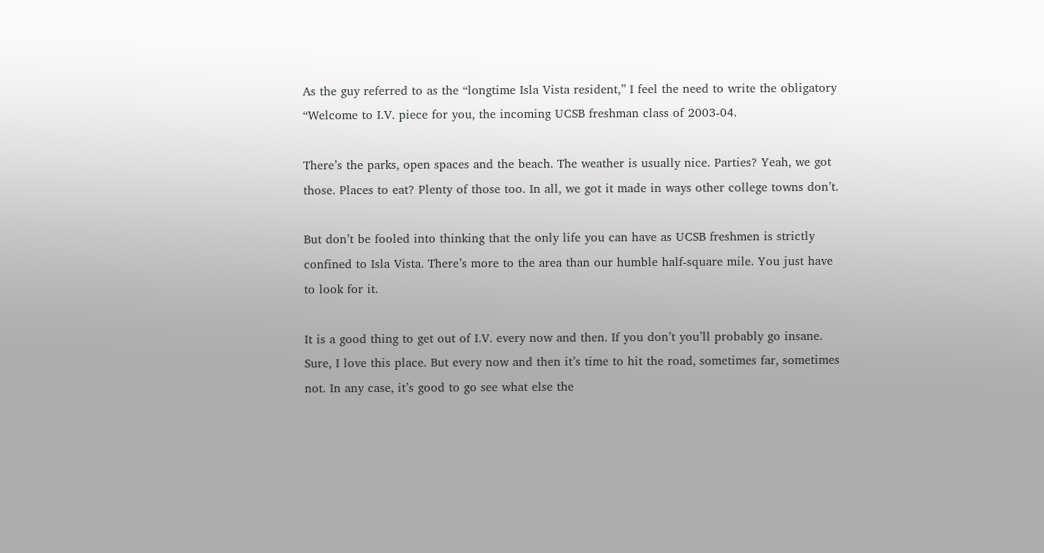As the guy referred to as the “longtime Isla Vista resident,” I feel the need to write the obligatory “Welcome to I.V. piece for you, the incoming UCSB freshman class of 2003-04.

There’s the parks, open spaces and the beach. The weather is usually nice. Parties? Yeah, we got those. Places to eat? Plenty of those too. In all, we got it made in ways other college towns don’t.

But don’t be fooled into thinking that the only life you can have as UCSB freshmen is strictly confined to Isla Vista. There’s more to the area than our humble half-square mile. You just have to look for it.

It is a good thing to get out of I.V. every now and then. If you don’t you’ll probably go insane. Sure, I love this place. But every now and then it’s time to hit the road, sometimes far, sometimes not. In any case, it’s good to go see what else the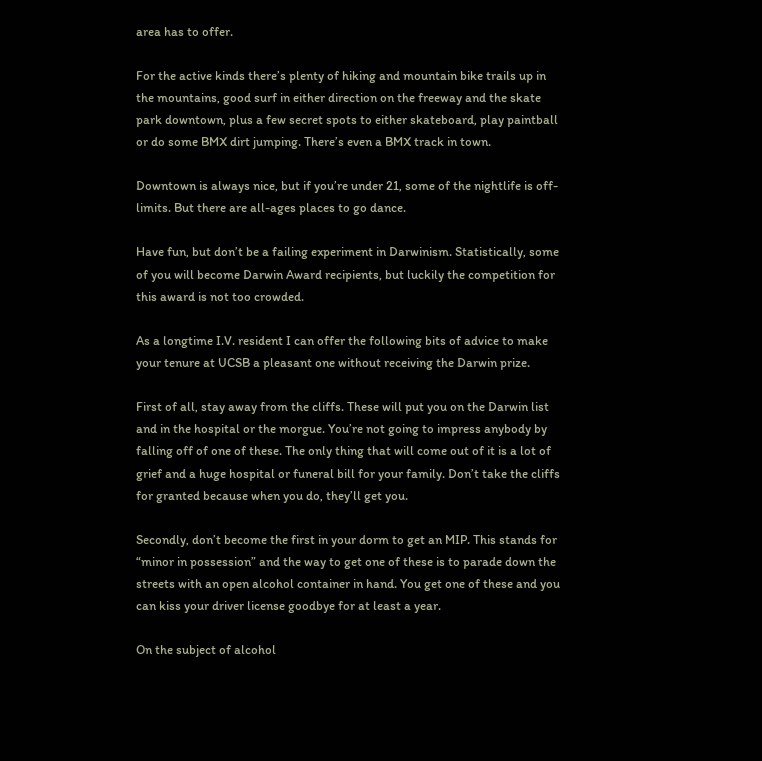area has to offer.

For the active kinds there’s plenty of hiking and mountain bike trails up in the mountains, good surf in either direction on the freeway and the skate park downtown, plus a few secret spots to either skateboard, play paintball or do some BMX dirt jumping. There’s even a BMX track in town.

Downtown is always nice, but if you’re under 21, some of the nightlife is off-limits. But there are all-ages places to go dance.

Have fun, but don’t be a failing experiment in Darwinism. Statistically, some of you will become Darwin Award recipients, but luckily the competition for this award is not too crowded.

As a longtime I.V. resident I can offer the following bits of advice to make your tenure at UCSB a pleasant one without receiving the Darwin prize.

First of all, stay away from the cliffs. These will put you on the Darwin list and in the hospital or the morgue. You’re not going to impress anybody by falling off of one of these. The only thing that will come out of it is a lot of grief and a huge hospital or funeral bill for your family. Don’t take the cliffs for granted because when you do, they’ll get you.

Secondly, don’t become the first in your dorm to get an MIP. This stands for “minor in possession” and the way to get one of these is to parade down the streets with an open alcohol container in hand. You get one of these and you can kiss your driver license goodbye for at least a year.

On the subject of alcohol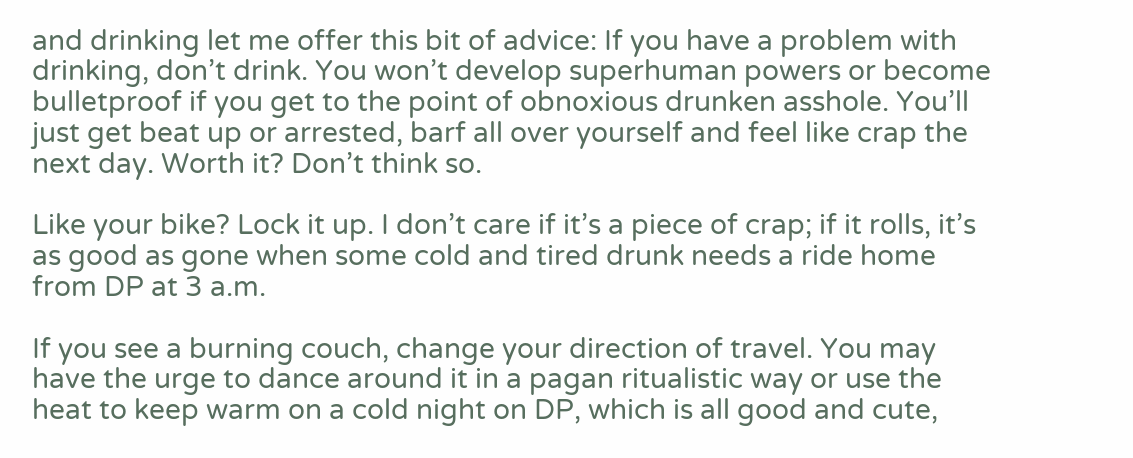and drinking let me offer this bit of advice: If you have a problem with drinking, don’t drink. You won’t develop superhuman powers or become bulletproof if you get to the point of obnoxious drunken asshole. You’ll just get beat up or arrested, barf all over yourself and feel like crap the next day. Worth it? Don’t think so.

Like your bike? Lock it up. I don’t care if it’s a piece of crap; if it rolls, it’s as good as gone when some cold and tired drunk needs a ride home from DP at 3 a.m.

If you see a burning couch, change your direction of travel. You may have the urge to dance around it in a pagan ritualistic way or use the heat to keep warm on a cold night on DP, which is all good and cute,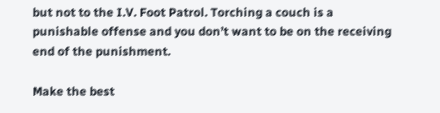but not to the I.V. Foot Patrol. Torching a couch is a punishable offense and you don’t want to be on the receiving end of the punishment.

Make the best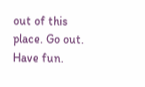out of this place. Go out. Have fun.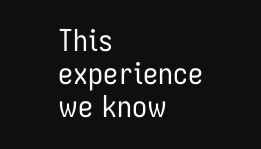This experience we know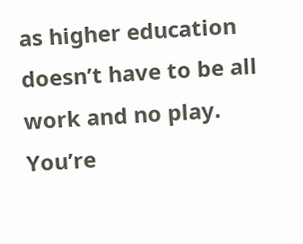as higher education doesn’t have to be all work and no play. You’re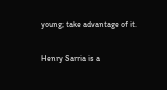young; take advantage of it.

Henry Sarria is a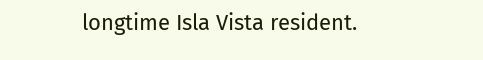longtime Isla Vista resident.